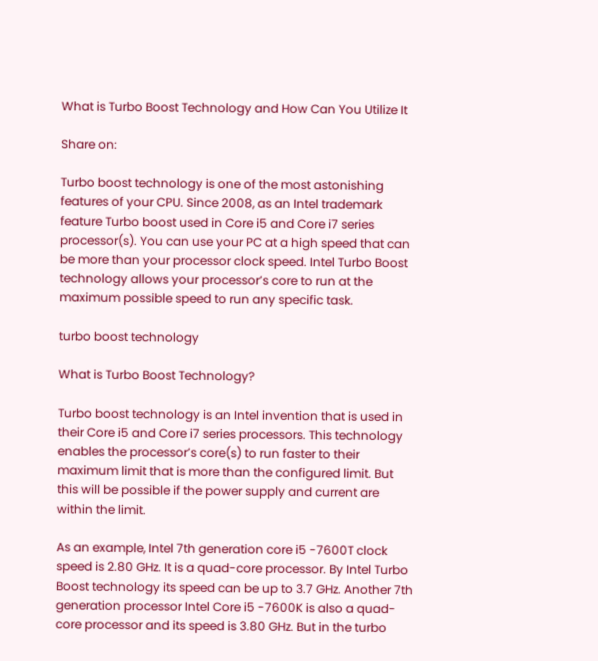What is Turbo Boost Technology and How Can You Utilize It

Share on:

Turbo boost technology is one of the most astonishing features of your CPU. Since 2008, as an Intel trademark feature Turbo boost used in Core i5 and Core i7 series processor(s). You can use your PC at a high speed that can be more than your processor clock speed. Intel Turbo Boost technology allows your processor’s core to run at the maximum possible speed to run any specific task.

turbo boost technology

What is Turbo Boost Technology?

Turbo boost technology is an Intel invention that is used in their Core i5 and Core i7 series processors. This technology enables the processor’s core(s) to run faster to their maximum limit that is more than the configured limit. But this will be possible if the power supply and current are within the limit.

As an example, Intel 7th generation core i5 -7600T clock speed is 2.80 GHz. It is a quad-core processor. By Intel Turbo Boost technology its speed can be up to 3.7 GHz. Another 7th generation processor Intel Core i5 -7600K is also a quad-core processor and its speed is 3.80 GHz. But in the turbo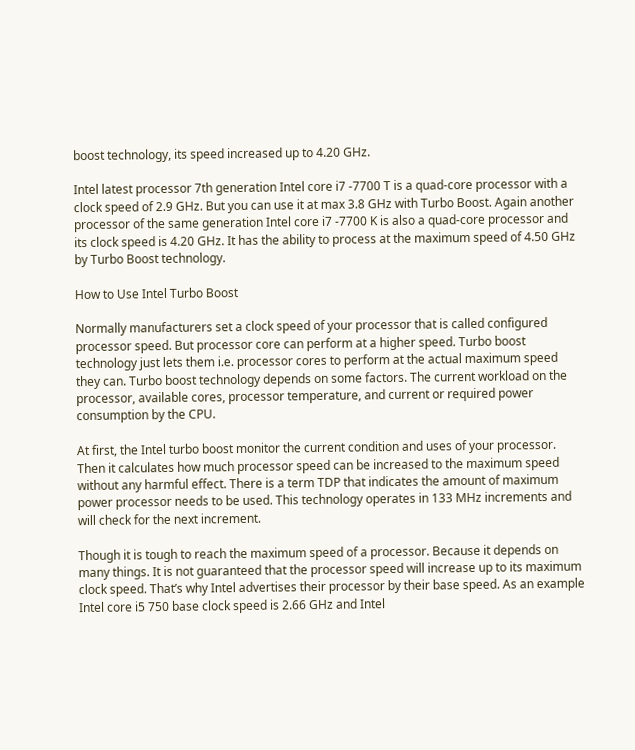boost technology, its speed increased up to 4.20 GHz.

Intel latest processor 7th generation Intel core i7 -7700 T is a quad-core processor with a clock speed of 2.9 GHz. But you can use it at max 3.8 GHz with Turbo Boost. Again another processor of the same generation Intel core i7 -7700 K is also a quad-core processor and its clock speed is 4.20 GHz. It has the ability to process at the maximum speed of 4.50 GHz by Turbo Boost technology.

How to Use Intel Turbo Boost

Normally manufacturers set a clock speed of your processor that is called configured processor speed. But processor core can perform at a higher speed. Turbo boost technology just lets them i.e. processor cores to perform at the actual maximum speed they can. Turbo boost technology depends on some factors. The current workload on the processor, available cores, processor temperature, and current or required power consumption by the CPU.

At first, the Intel turbo boost monitor the current condition and uses of your processor. Then it calculates how much processor speed can be increased to the maximum speed without any harmful effect. There is a term TDP that indicates the amount of maximum power processor needs to be used. This technology operates in 133 MHz increments and will check for the next increment.

Though it is tough to reach the maximum speed of a processor. Because it depends on many things. It is not guaranteed that the processor speed will increase up to its maximum clock speed. That’s why Intel advertises their processor by their base speed. As an example Intel core i5 750 base clock speed is 2.66 GHz and Intel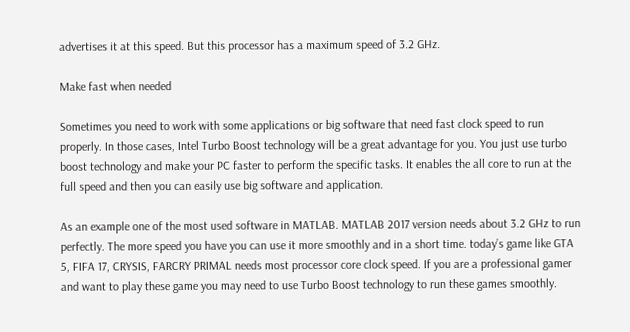advertises it at this speed. But this processor has a maximum speed of 3.2 GHz.

Make fast when needed

Sometimes you need to work with some applications or big software that need fast clock speed to run properly. In those cases, Intel Turbo Boost technology will be a great advantage for you. You just use turbo boost technology and make your PC faster to perform the specific tasks. It enables the all core to run at the full speed and then you can easily use big software and application.

As an example one of the most used software in MATLAB. MATLAB 2017 version needs about 3.2 GHz to run perfectly. The more speed you have you can use it more smoothly and in a short time. today’s game like GTA 5, FIFA 17, CRYSIS, FARCRY PRIMAL needs most processor core clock speed. If you are a professional gamer and want to play these game you may need to use Turbo Boost technology to run these games smoothly.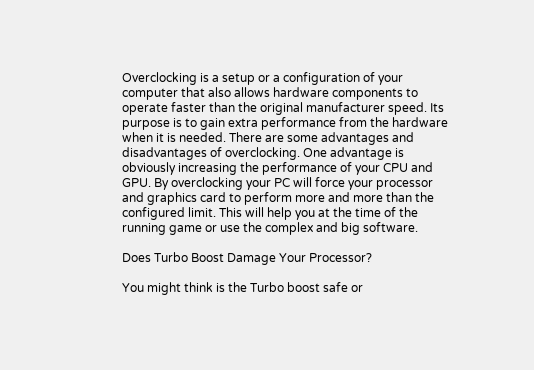Overclocking is a setup or a configuration of your computer that also allows hardware components to operate faster than the original manufacturer speed. Its purpose is to gain extra performance from the hardware when it is needed. There are some advantages and disadvantages of overclocking. One advantage is obviously increasing the performance of your CPU and GPU. By overclocking your PC will force your processor and graphics card to perform more and more than the configured limit. This will help you at the time of the running game or use the complex and big software.

Does Turbo Boost Damage Your Processor?

You might think is the Turbo boost safe or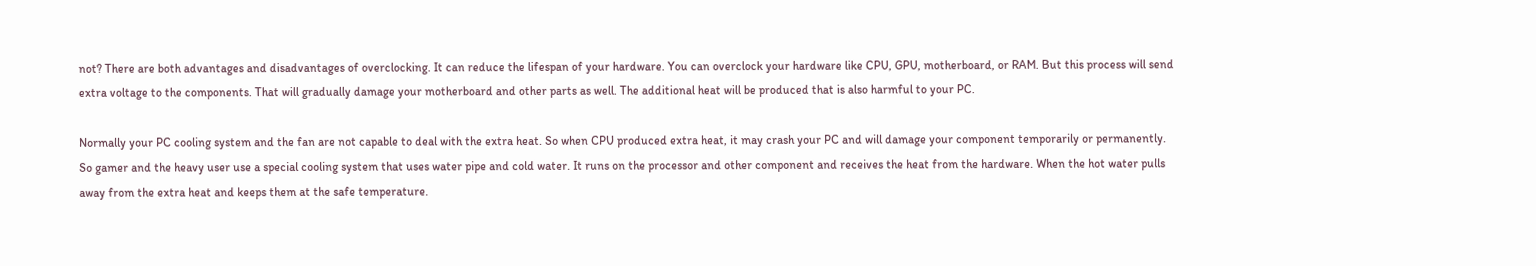not? There are both advantages and disadvantages of overclocking. It can reduce the lifespan of your hardware. You can overclock your hardware like CPU, GPU, motherboard, or RAM. But this process will send extra voltage to the components. That will gradually damage your motherboard and other parts as well. The additional heat will be produced that is also harmful to your PC.

Normally your PC cooling system and the fan are not capable to deal with the extra heat. So when CPU produced extra heat, it may crash your PC and will damage your component temporarily or permanently. So gamer and the heavy user use a special cooling system that uses water pipe and cold water. It runs on the processor and other component and receives the heat from the hardware. When the hot water pulls away from the extra heat and keeps them at the safe temperature.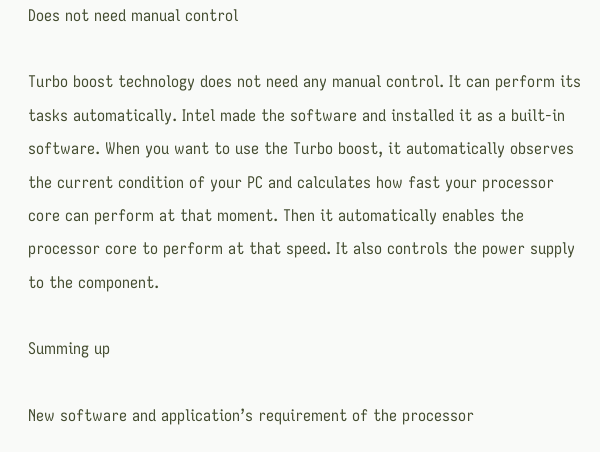Does not need manual control

Turbo boost technology does not need any manual control. It can perform its tasks automatically. Intel made the software and installed it as a built-in software. When you want to use the Turbo boost, it automatically observes the current condition of your PC and calculates how fast your processor core can perform at that moment. Then it automatically enables the processor core to perform at that speed. It also controls the power supply to the component.

Summing up

New software and application’s requirement of the processor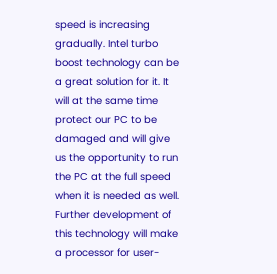speed is increasing gradually. Intel turbo boost technology can be a great solution for it. It will at the same time protect our PC to be damaged and will give us the opportunity to run the PC at the full speed when it is needed as well. Further development of this technology will make a processor for user-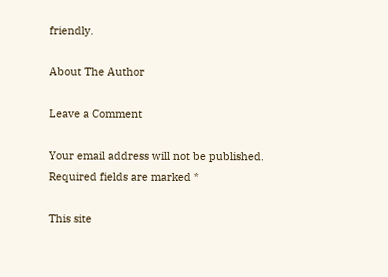friendly.

About The Author

Leave a Comment

Your email address will not be published. Required fields are marked *

This site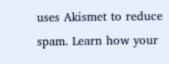uses Akismet to reduce spam. Learn how your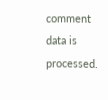comment data is processed.